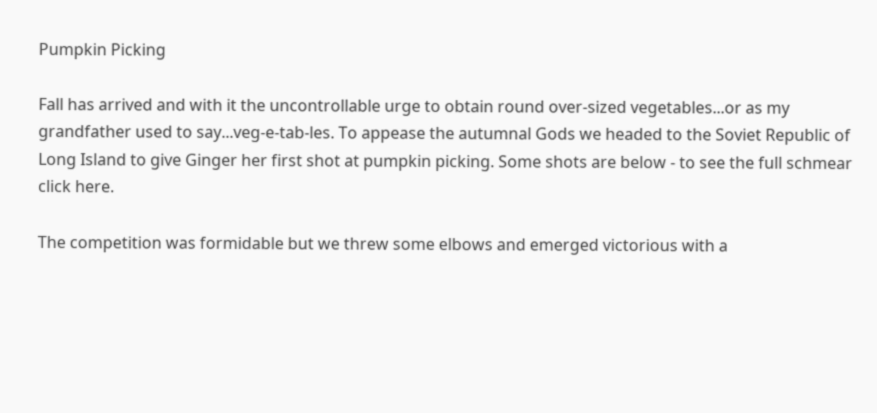Pumpkin Picking

Fall has arrived and with it the uncontrollable urge to obtain round over-sized vegetables...or as my grandfather used to say...veg-e-tab-les. To appease the autumnal Gods we headed to the Soviet Republic of Long Island to give Ginger her first shot at pumpkin picking. Some shots are below - to see the full schmear click here.

The competition was formidable but we threw some elbows and emerged victorious with a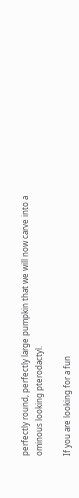perfectly round, perfectly large pumpkin that we will now carve into a ominous looking pterodactyl.

If you are looking for a fun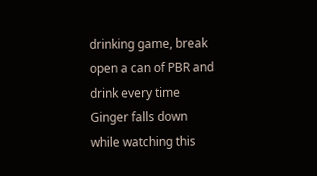drinking game, break open a can of PBR and drink every time Ginger falls down while watching this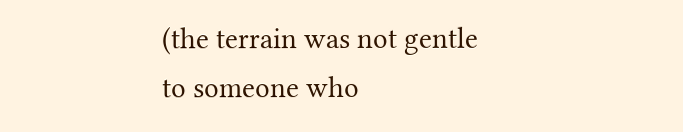(the terrain was not gentle to someone who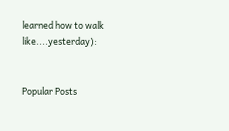learned how to walk like....yesterday):


Popular Posts